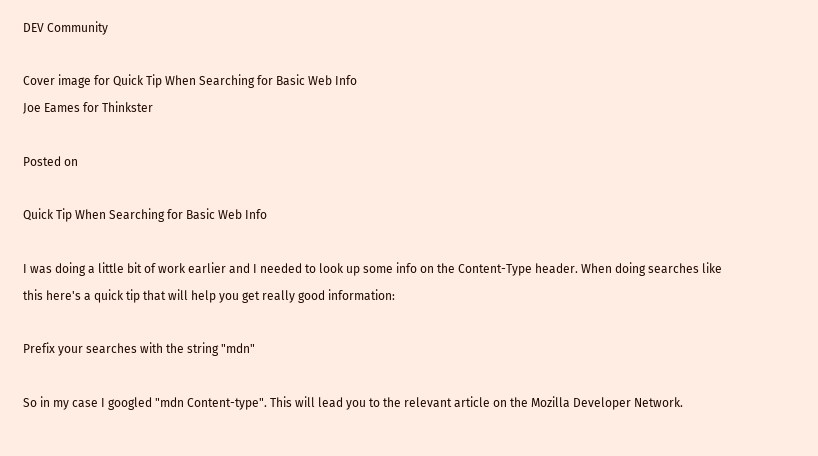DEV Community

Cover image for Quick Tip When Searching for Basic Web Info
Joe Eames for Thinkster

Posted on

Quick Tip When Searching for Basic Web Info

I was doing a little bit of work earlier and I needed to look up some info on the Content-Type header. When doing searches like this here's a quick tip that will help you get really good information:

Prefix your searches with the string "mdn"

So in my case I googled "mdn Content-type". This will lead you to the relevant article on the Mozilla Developer Network.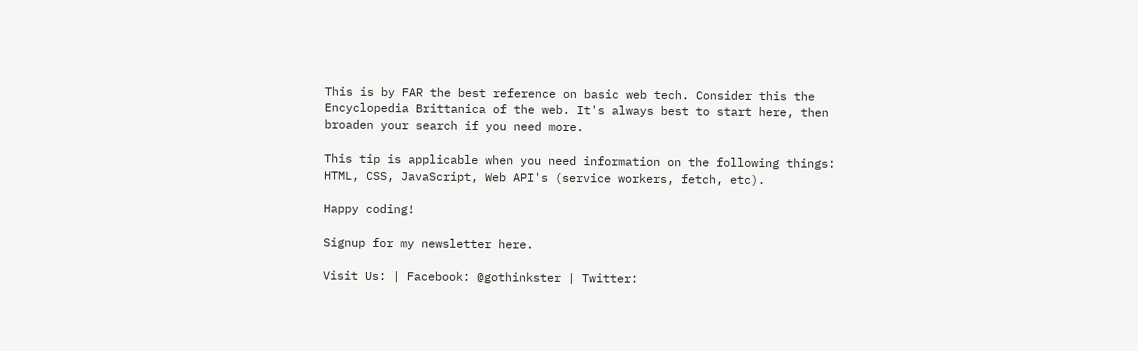This is by FAR the best reference on basic web tech. Consider this the Encyclopedia Brittanica of the web. It's always best to start here, then broaden your search if you need more.

This tip is applicable when you need information on the following things: HTML, CSS, JavaScript, Web API's (service workers, fetch, etc).

Happy coding!

Signup for my newsletter here.

Visit Us: | Facebook: @gothinkster | Twitter: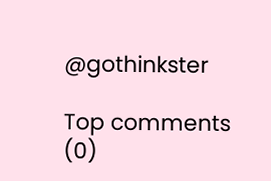@gothinkster

Top comments (0)